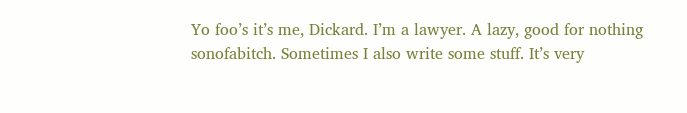Yo foo’s it’s me, Dickard. I’m a lawyer. A lazy, good for nothing sonofabitch. Sometimes I also write some stuff. It’s very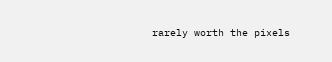rarely worth the pixels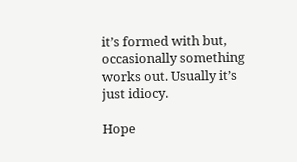it’s formed with but, occasionally something works out. Usually it’s just idiocy.

Hope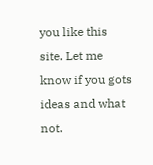you like this site. Let me know if you gots ideas and what not.